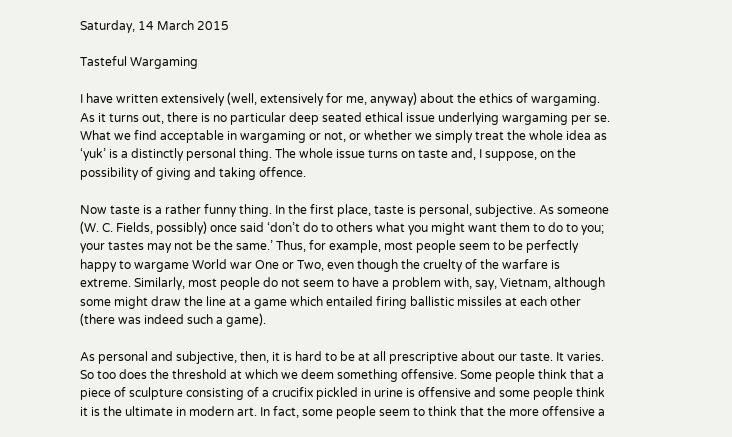Saturday, 14 March 2015

Tasteful Wargaming

I have written extensively (well, extensively for me, anyway) about the ethics of wargaming. As it turns out, there is no particular deep seated ethical issue underlying wargaming per se. What we find acceptable in wargaming or not, or whether we simply treat the whole idea as ‘yuk’ is a distinctly personal thing. The whole issue turns on taste and, I suppose, on the possibility of giving and taking offence.

Now taste is a rather funny thing. In the first place, taste is personal, subjective. As someone (W. C. Fields, possibly) once said ‘don’t do to others what you might want them to do to you; your tastes may not be the same.’ Thus, for example, most people seem to be perfectly happy to wargame World war One or Two, even though the cruelty of the warfare is extreme. Similarly, most people do not seem to have a problem with, say, Vietnam, although some might draw the line at a game which entailed firing ballistic missiles at each other (there was indeed such a game).

As personal and subjective, then, it is hard to be at all prescriptive about our taste. It varies. So too does the threshold at which we deem something offensive. Some people think that a piece of sculpture consisting of a crucifix pickled in urine is offensive and some people think it is the ultimate in modern art. In fact, some people seem to think that the more offensive a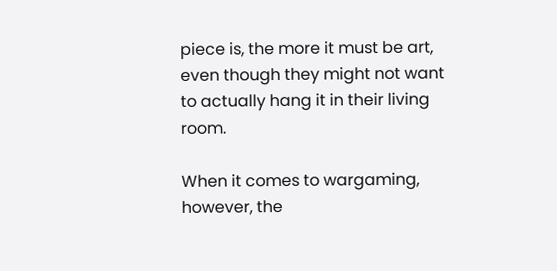piece is, the more it must be art, even though they might not want to actually hang it in their living room.

When it comes to wargaming, however, the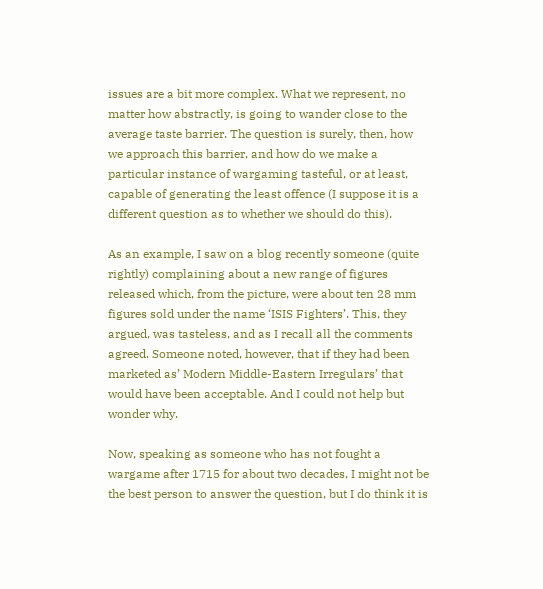issues are a bit more complex. What we represent, no matter how abstractly, is going to wander close to the average taste barrier. The question is surely, then, how we approach this barrier, and how do we make a particular instance of wargaming tasteful, or at least, capable of generating the least offence (I suppose it is a different question as to whether we should do this).

As an example, I saw on a blog recently someone (quite rightly) complaining about a new range of figures released which, from the picture, were about ten 28 mm figures sold under the name ‘ISIS Fighters’. This, they argued, was tasteless, and as I recall all the comments agreed. Someone noted, however, that if they had been marketed as’ Modern Middle-Eastern Irregulars’ that would have been acceptable. And I could not help but wonder why.

Now, speaking as someone who has not fought a wargame after 1715 for about two decades, I might not be the best person to answer the question, but I do think it is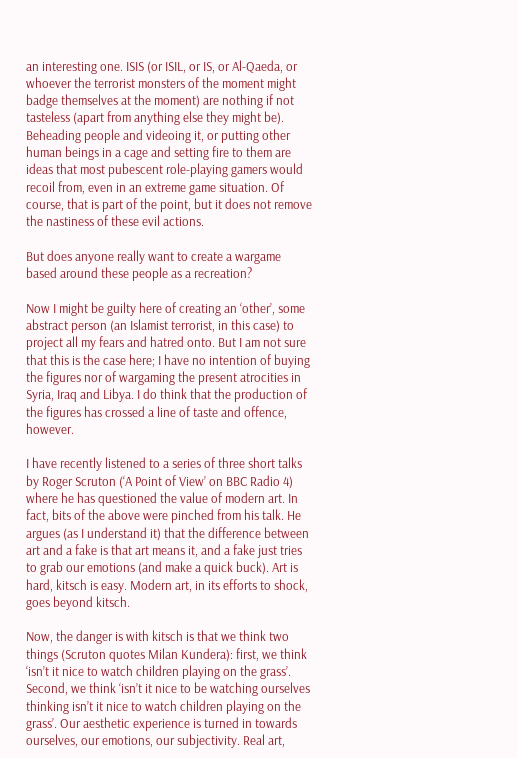an interesting one. ISIS (or ISIL, or IS, or Al-Qaeda, or whoever the terrorist monsters of the moment might badge themselves at the moment) are nothing if not tasteless (apart from anything else they might be). Beheading people and videoing it, or putting other human beings in a cage and setting fire to them are ideas that most pubescent role-playing gamers would recoil from, even in an extreme game situation. Of course, that is part of the point, but it does not remove the nastiness of these evil actions.

But does anyone really want to create a wargame based around these people as a recreation?

Now I might be guilty here of creating an ‘other’, some abstract person (an Islamist terrorist, in this case) to project all my fears and hatred onto. But I am not sure that this is the case here; I have no intention of buying the figures nor of wargaming the present atrocities in Syria, Iraq and Libya. I do think that the production of the figures has crossed a line of taste and offence, however.

I have recently listened to a series of three short talks by Roger Scruton (‘A Point of View’ on BBC Radio 4) where he has questioned the value of modern art. In fact, bits of the above were pinched from his talk. He argues (as I understand it) that the difference between art and a fake is that art means it, and a fake just tries to grab our emotions (and make a quick buck). Art is hard, kitsch is easy. Modern art, in its efforts to shock, goes beyond kitsch.

Now, the danger is with kitsch is that we think two things (Scruton quotes Milan Kundera): first, we think ‘isn’t it nice to watch children playing on the grass’. Second, we think ‘isn’t it nice to be watching ourselves thinking isn’t it nice to watch children playing on the grass’. Our aesthetic experience is turned in towards ourselves, our emotions, our subjectivity. Real art,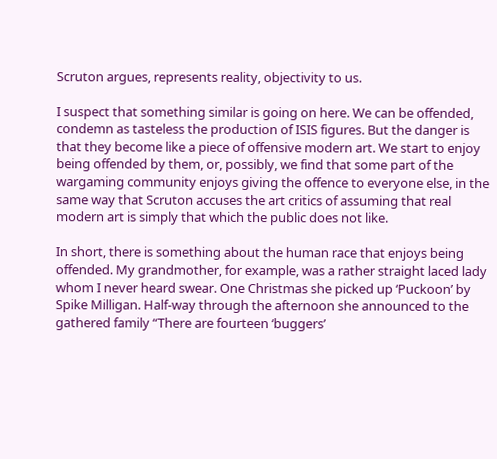Scruton argues, represents reality, objectivity to us.

I suspect that something similar is going on here. We can be offended, condemn as tasteless the production of ISIS figures. But the danger is that they become like a piece of offensive modern art. We start to enjoy being offended by them, or, possibly, we find that some part of the wargaming community enjoys giving the offence to everyone else, in the same way that Scruton accuses the art critics of assuming that real modern art is simply that which the public does not like.

In short, there is something about the human race that enjoys being offended. My grandmother, for example, was a rather straight laced lady whom I never heard swear. One Christmas she picked up ‘Puckoon’ by Spike Milligan. Half-way through the afternoon she announced to the gathered family “There are fourteen ‘buggers’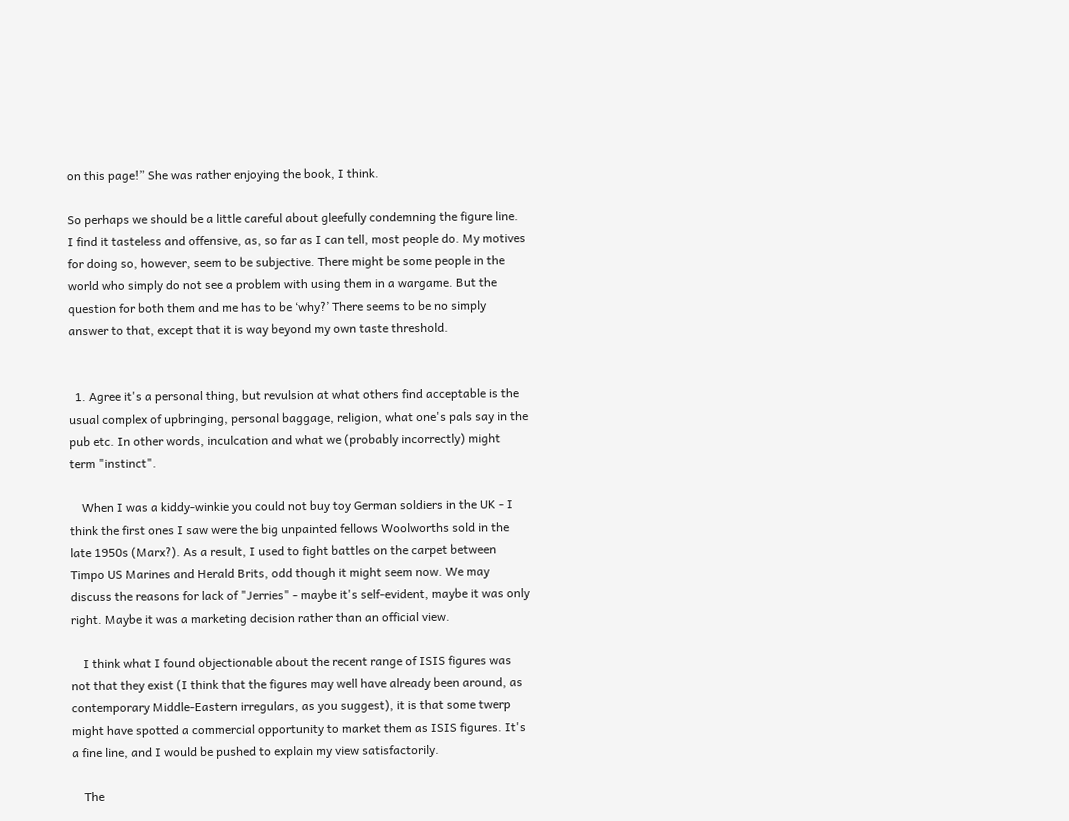on this page!” She was rather enjoying the book, I think.

So perhaps we should be a little careful about gleefully condemning the figure line. I find it tasteless and offensive, as, so far as I can tell, most people do. My motives for doing so, however, seem to be subjective. There might be some people in the world who simply do not see a problem with using them in a wargame. But the question for both them and me has to be ‘why?’ There seems to be no simply answer to that, except that it is way beyond my own taste threshold.


  1. Agree it's a personal thing, but revulsion at what others find acceptable is the usual complex of upbringing, personal baggage, religion, what one's pals say in the pub etc. In other words, inculcation and what we (probably incorrectly) might term "instinct".

    When I was a kiddy-winkie you could not buy toy German soldiers in the UK - I think the first ones I saw were the big unpainted fellows Woolworths sold in the late 1950s (Marx?). As a result, I used to fight battles on the carpet between Timpo US Marines and Herald Brits, odd though it might seem now. We may discuss the reasons for lack of "Jerries" - maybe it's self-evident, maybe it was only right. Maybe it was a marketing decision rather than an official view.

    I think what I found objectionable about the recent range of ISIS figures was not that they exist (I think that the figures may well have already been around, as contemporary Middle-Eastern irregulars, as you suggest), it is that some twerp might have spotted a commercial opportunity to market them as ISIS figures. It's a fine line, and I would be pushed to explain my view satisfactorily.

    The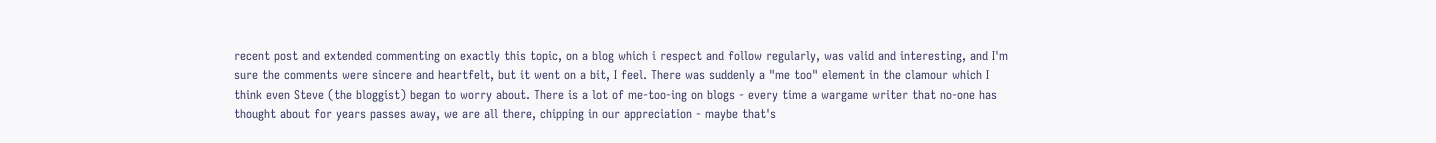recent post and extended commenting on exactly this topic, on a blog which i respect and follow regularly, was valid and interesting, and I'm sure the comments were sincere and heartfelt, but it went on a bit, I feel. There was suddenly a "me too" element in the clamour which I think even Steve (the bloggist) began to worry about. There is a lot of me-too-ing on blogs - every time a wargame writer that no-one has thought about for years passes away, we are all there, chipping in our appreciation - maybe that's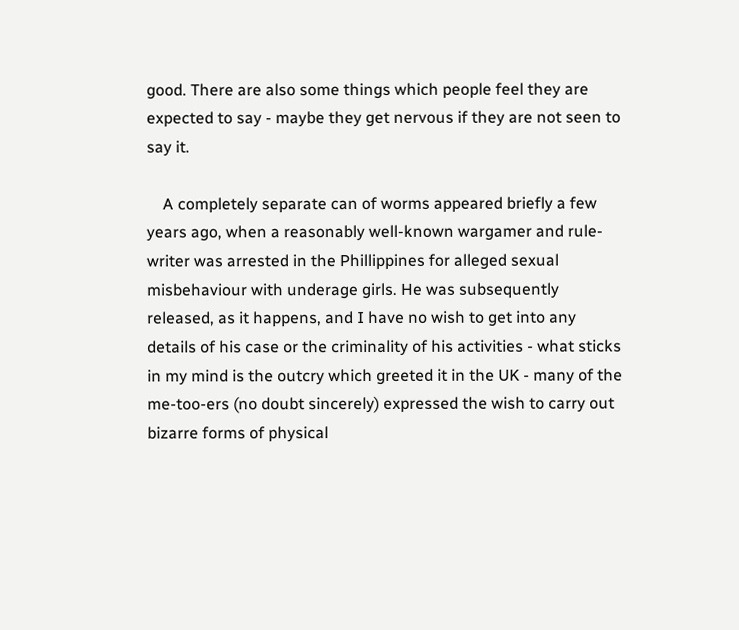good. There are also some things which people feel they are expected to say - maybe they get nervous if they are not seen to say it.

    A completely separate can of worms appeared briefly a few years ago, when a reasonably well-known wargamer and rule-writer was arrested in the Phillippines for alleged sexual misbehaviour with underage girls. He was subsequently released, as it happens, and I have no wish to get into any details of his case or the criminality of his activities - what sticks in my mind is the outcry which greeted it in the UK - many of the me-too-ers (no doubt sincerely) expressed the wish to carry out bizarre forms of physical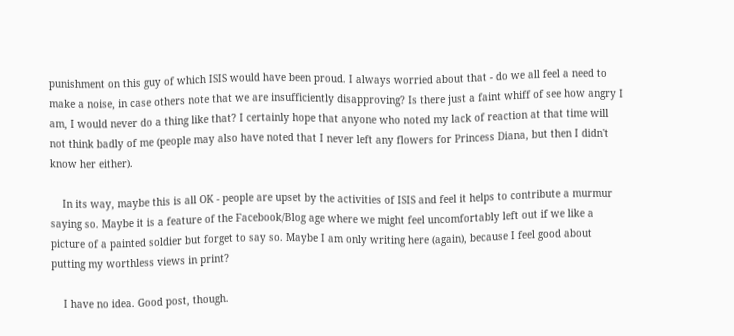punishment on this guy of which ISIS would have been proud. I always worried about that - do we all feel a need to make a noise, in case others note that we are insufficiently disapproving? Is there just a faint whiff of see how angry I am, I would never do a thing like that? I certainly hope that anyone who noted my lack of reaction at that time will not think badly of me (people may also have noted that I never left any flowers for Princess Diana, but then I didn't know her either).

    In its way, maybe this is all OK - people are upset by the activities of ISIS and feel it helps to contribute a murmur saying so. Maybe it is a feature of the Facebook/Blog age where we might feel uncomfortably left out if we like a picture of a painted soldier but forget to say so. Maybe I am only writing here (again), because I feel good about putting my worthless views in print?

    I have no idea. Good post, though.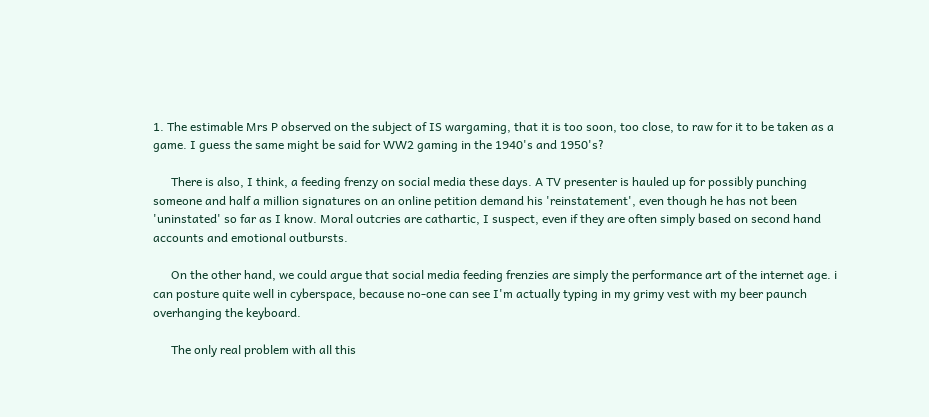1. The estimable Mrs P observed on the subject of IS wargaming, that it is too soon, too close, to raw for it to be taken as a game. I guess the same might be said for WW2 gaming in the 1940's and 1950's?

      There is also, I think, a feeding frenzy on social media these days. A TV presenter is hauled up for possibly punching someone and half a million signatures on an online petition demand his 'reinstatement', even though he has not been 'uninstated' so far as I know. Moral outcries are cathartic, I suspect, even if they are often simply based on second hand accounts and emotional outbursts.

      On the other hand, we could argue that social media feeding frenzies are simply the performance art of the internet age. i can posture quite well in cyberspace, because no-one can see I'm actually typing in my grimy vest with my beer paunch overhanging the keyboard.

      The only real problem with all this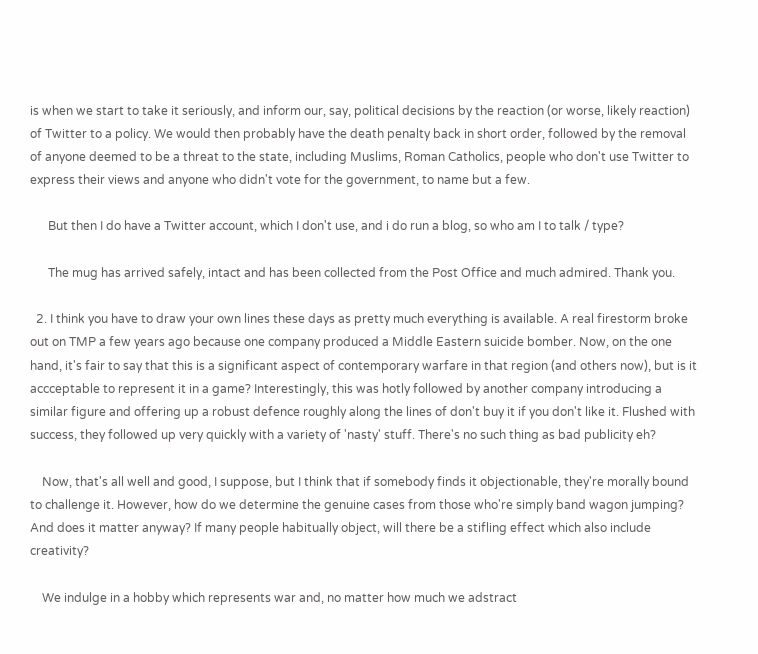is when we start to take it seriously, and inform our, say, political decisions by the reaction (or worse, likely reaction) of Twitter to a policy. We would then probably have the death penalty back in short order, followed by the removal of anyone deemed to be a threat to the state, including Muslims, Roman Catholics, people who don't use Twitter to express their views and anyone who didn't vote for the government, to name but a few.

      But then I do have a Twitter account, which I don't use, and i do run a blog, so who am I to talk / type?

      The mug has arrived safely, intact and has been collected from the Post Office and much admired. Thank you.

  2. I think you have to draw your own lines these days as pretty much everything is available. A real firestorm broke out on TMP a few years ago because one company produced a Middle Eastern suicide bomber. Now, on the one hand, it's fair to say that this is a significant aspect of contemporary warfare in that region (and others now), but is it accceptable to represent it in a game? Interestingly, this was hotly followed by another company introducing a similar figure and offering up a robust defence roughly along the lines of don't buy it if you don't like it. Flushed with success, they followed up very quickly with a variety of 'nasty' stuff. There's no such thing as bad publicity eh?

    Now, that's all well and good, I suppose, but I think that if somebody finds it objectionable, they're morally bound to challenge it. However, how do we determine the genuine cases from those who're simply band wagon jumping? And does it matter anyway? If many people habitually object, will there be a stifling effect which also include creativity?

    We indulge in a hobby which represents war and, no matter how much we adstract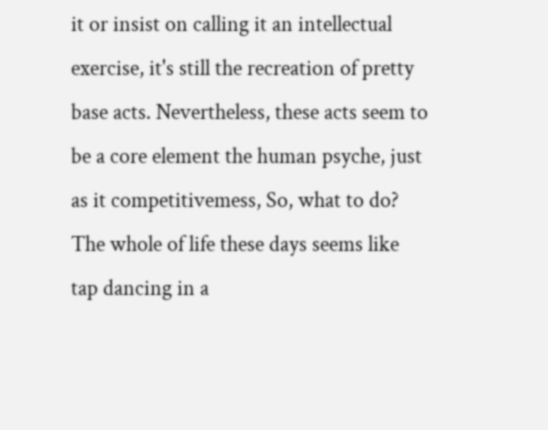it or insist on calling it an intellectual exercise, it's still the recreation of pretty base acts. Nevertheless, these acts seem to be a core element the human psyche, just as it competitivemess, So, what to do? The whole of life these days seems like tap dancing in a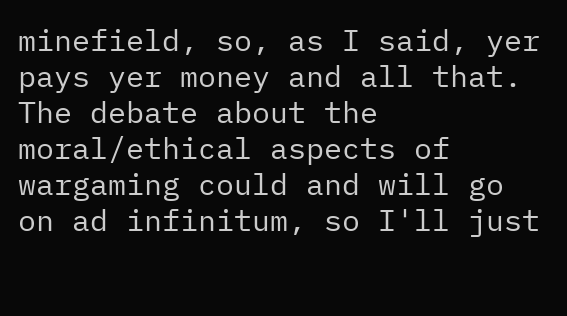minefield, so, as I said, yer pays yer money and all that. The debate about the moral/ethical aspects of wargaming could and will go on ad infinitum, so I'll just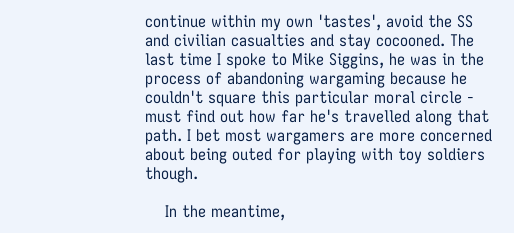continue within my own 'tastes', avoid the SS and civilian casualties and stay cocooned. The last time I spoke to Mike Siggins, he was in the process of abandoning wargaming because he couldn't square this particular moral circle - must find out how far he's travelled along that path. I bet most wargamers are more concerned about being outed for playing with toy soldiers though.

    In the meantime,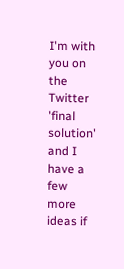I'm with you on the Twitter 'final solution' and I have a few more ideas if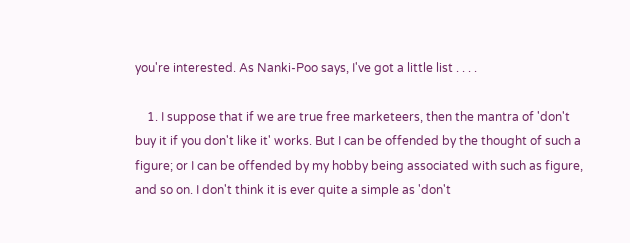you're interested. As Nanki-Poo says, I've got a little list . . . .

    1. I suppose that if we are true free marketeers, then the mantra of 'don't buy it if you don't like it' works. But I can be offended by the thought of such a figure; or I can be offended by my hobby being associated with such as figure, and so on. I don't think it is ever quite a simple as 'don't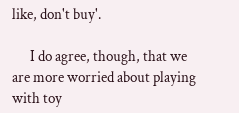like, don't buy'.

      I do agree, though, that we are more worried about playing with toy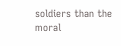soldiers than the moral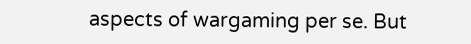aspects of wargaming per se. But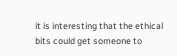it is interesting that the ethical bits could get someone to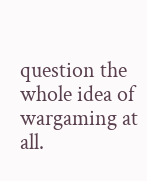question the whole idea of wargaming at all.